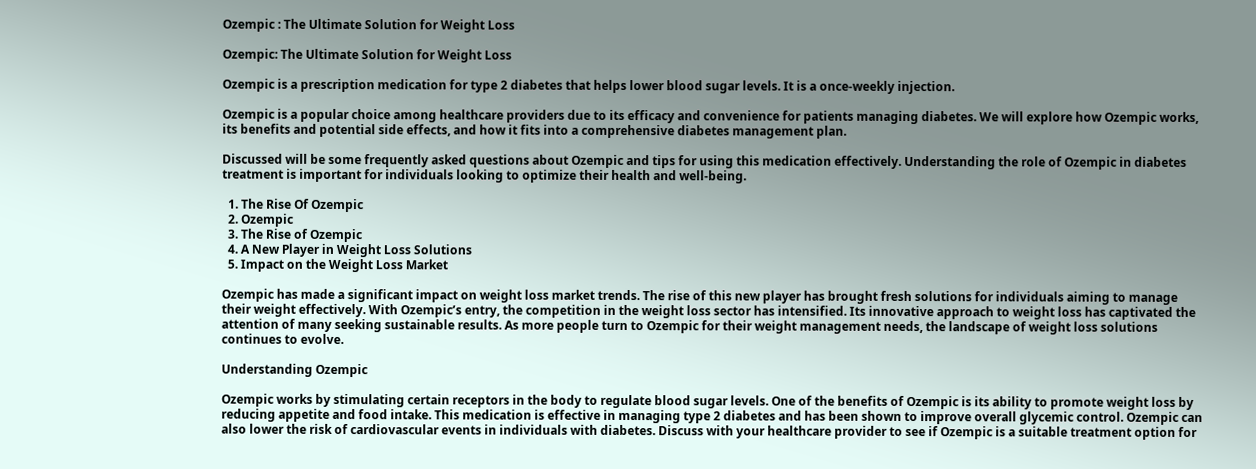Ozempic : The Ultimate Solution for Weight Loss

Ozempic: The Ultimate Solution for Weight Loss

Ozempic is a prescription medication for type 2 diabetes that helps lower blood sugar levels. It is a once-weekly injection.

Ozempic is a popular choice among healthcare providers due to its efficacy and convenience for patients managing diabetes. We will explore how Ozempic works, its benefits and potential side effects, and how it fits into a comprehensive diabetes management plan.

Discussed will be some frequently asked questions about Ozempic and tips for using this medication effectively. Understanding the role of Ozempic in diabetes treatment is important for individuals looking to optimize their health and well-being.

  1. The Rise Of Ozempic
  2. Ozempic
  3. The Rise of Ozempic
  4. A New Player in Weight Loss Solutions
  5. Impact on the Weight Loss Market

Ozempic has made a significant impact on weight loss market trends. The rise of this new player has brought fresh solutions for individuals aiming to manage their weight effectively. With Ozempic’s entry, the competition in the weight loss sector has intensified. Its innovative approach to weight loss has captivated the attention of many seeking sustainable results. As more people turn to Ozempic for their weight management needs, the landscape of weight loss solutions continues to evolve.

Understanding Ozempic

Ozempic works by stimulating certain receptors in the body to regulate blood sugar levels. One of the benefits of Ozempic is its ability to promote weight loss by reducing appetite and food intake. This medication is effective in managing type 2 diabetes and has been shown to improve overall glycemic control. Ozempic can also lower the risk of cardiovascular events in individuals with diabetes. Discuss with your healthcare provider to see if Ozempic is a suitable treatment option for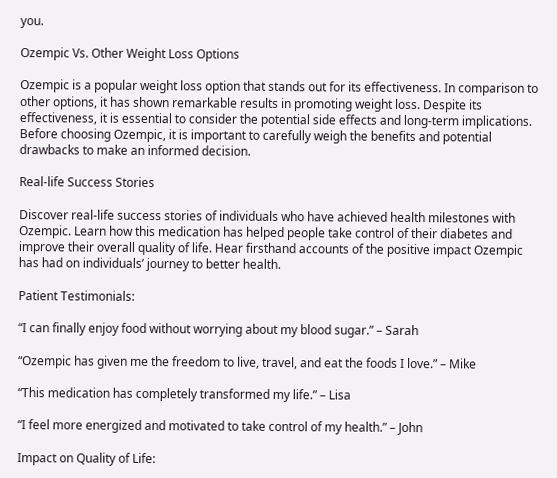you.

Ozempic Vs. Other Weight Loss Options

Ozempic is a popular weight loss option that stands out for its effectiveness. In comparison to other options, it has shown remarkable results in promoting weight loss. Despite its effectiveness, it is essential to consider the potential side effects and long-term implications. Before choosing Ozempic, it is important to carefully weigh the benefits and potential drawbacks to make an informed decision.

Real-life Success Stories

Discover real-life success stories of individuals who have achieved health milestones with Ozempic. Learn how this medication has helped people take control of their diabetes and improve their overall quality of life. Hear firsthand accounts of the positive impact Ozempic has had on individuals’ journey to better health.

Patient Testimonials:

“I can finally enjoy food without worrying about my blood sugar.” – Sarah

“Ozempic has given me the freedom to live, travel, and eat the foods I love.” – Mike

“This medication has completely transformed my life.” – Lisa

“I feel more energized and motivated to take control of my health.” – John

Impact on Quality of Life: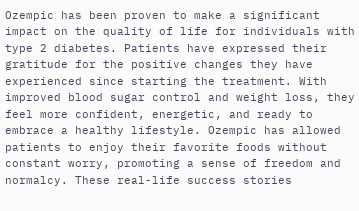Ozempic has been proven to make a significant impact on the quality of life for individuals with type 2 diabetes. Patients have expressed their gratitude for the positive changes they have experienced since starting the treatment. With improved blood sugar control and weight loss, they feel more confident, energetic, and ready to embrace a healthy lifestyle. Ozempic has allowed patients to enjoy their favorite foods without constant worry, promoting a sense of freedom and normalcy. These real-life success stories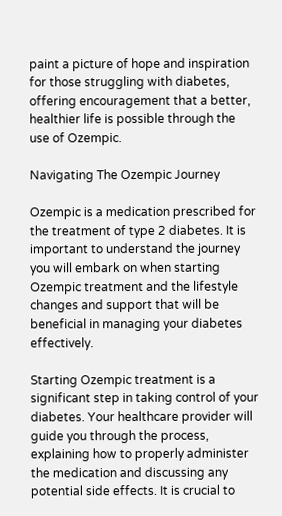paint a picture of hope and inspiration for those struggling with diabetes, offering encouragement that a better, healthier life is possible through the use of Ozempic.

Navigating The Ozempic Journey

Ozempic is a medication prescribed for the treatment of type 2 diabetes. It is important to understand the journey you will embark on when starting Ozempic treatment and the lifestyle changes and support that will be beneficial in managing your diabetes effectively.

Starting Ozempic treatment is a significant step in taking control of your diabetes. Your healthcare provider will guide you through the process, explaining how to properly administer the medication and discussing any potential side effects. It is crucial to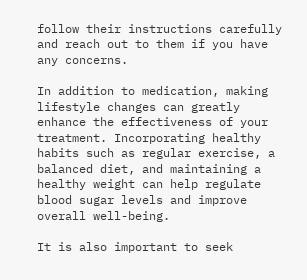follow their instructions carefully and reach out to them if you have any concerns.

In addition to medication, making lifestyle changes can greatly enhance the effectiveness of your treatment. Incorporating healthy habits such as regular exercise, a balanced diet, and maintaining a healthy weight can help regulate blood sugar levels and improve overall well-being.

It is also important to seek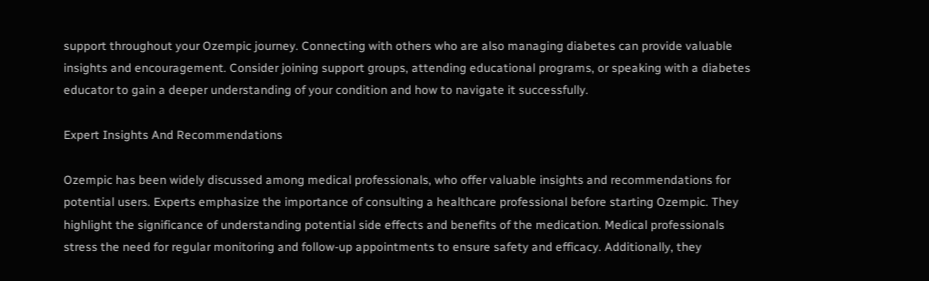support throughout your Ozempic journey. Connecting with others who are also managing diabetes can provide valuable insights and encouragement. Consider joining support groups, attending educational programs, or speaking with a diabetes educator to gain a deeper understanding of your condition and how to navigate it successfully.

Expert Insights And Recommendations

Ozempic has been widely discussed among medical professionals, who offer valuable insights and recommendations for potential users. Experts emphasize the importance of consulting a healthcare professional before starting Ozempic. They highlight the significance of understanding potential side effects and benefits of the medication. Medical professionals stress the need for regular monitoring and follow-up appointments to ensure safety and efficacy. Additionally, they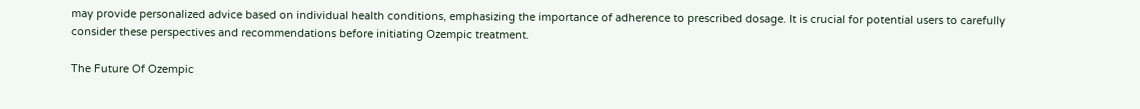may provide personalized advice based on individual health conditions, emphasizing the importance of adherence to prescribed dosage. It is crucial for potential users to carefully consider these perspectives and recommendations before initiating Ozempic treatment.

The Future Of Ozempic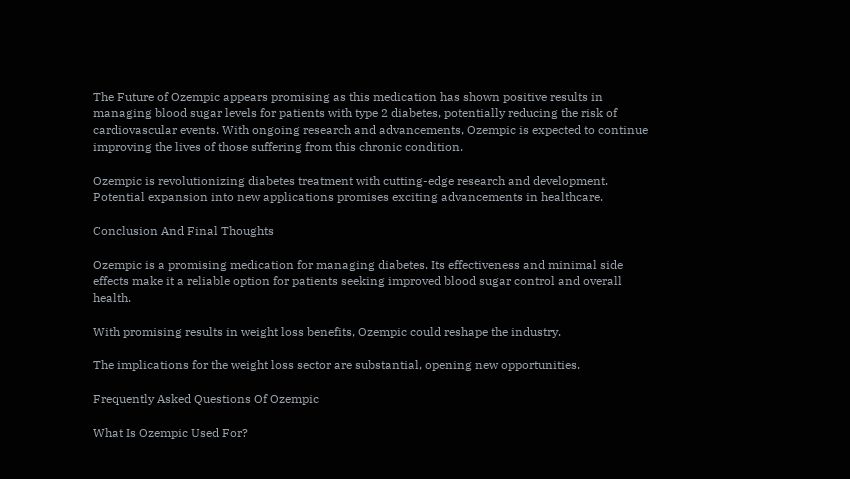The Future of Ozempic appears promising as this medication has shown positive results in managing blood sugar levels for patients with type 2 diabetes, potentially reducing the risk of cardiovascular events. With ongoing research and advancements, Ozempic is expected to continue improving the lives of those suffering from this chronic condition.

Ozempic is revolutionizing diabetes treatment with cutting-edge research and development.               Potential expansion into new applications promises exciting advancements in healthcare.

Conclusion And Final Thoughts

Ozempic is a promising medication for managing diabetes. Its effectiveness and minimal side effects make it a reliable option for patients seeking improved blood sugar control and overall health.

With promising results in weight loss benefits, Ozempic could reshape the industry.

The implications for the weight loss sector are substantial, opening new opportunities.

Frequently Asked Questions Of Ozempic

What Is Ozempic Used For?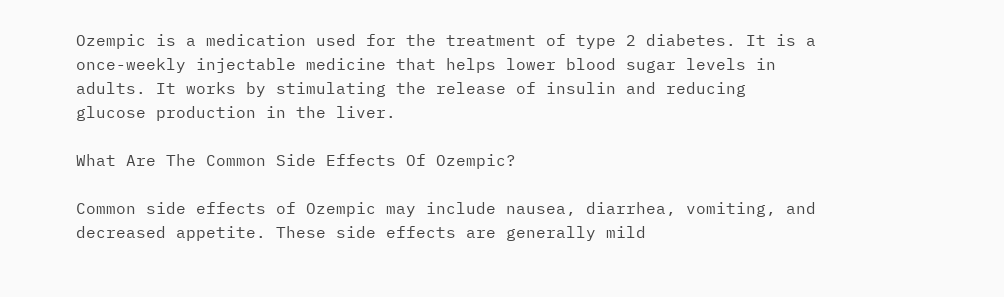Ozempic is a medication used for the treatment of type 2 diabetes. It is a once-weekly injectable medicine that helps lower blood sugar levels in adults. It works by stimulating the release of insulin and reducing glucose production in the liver.

What Are The Common Side Effects Of Ozempic?

Common side effects of Ozempic may include nausea, diarrhea, vomiting, and decreased appetite. These side effects are generally mild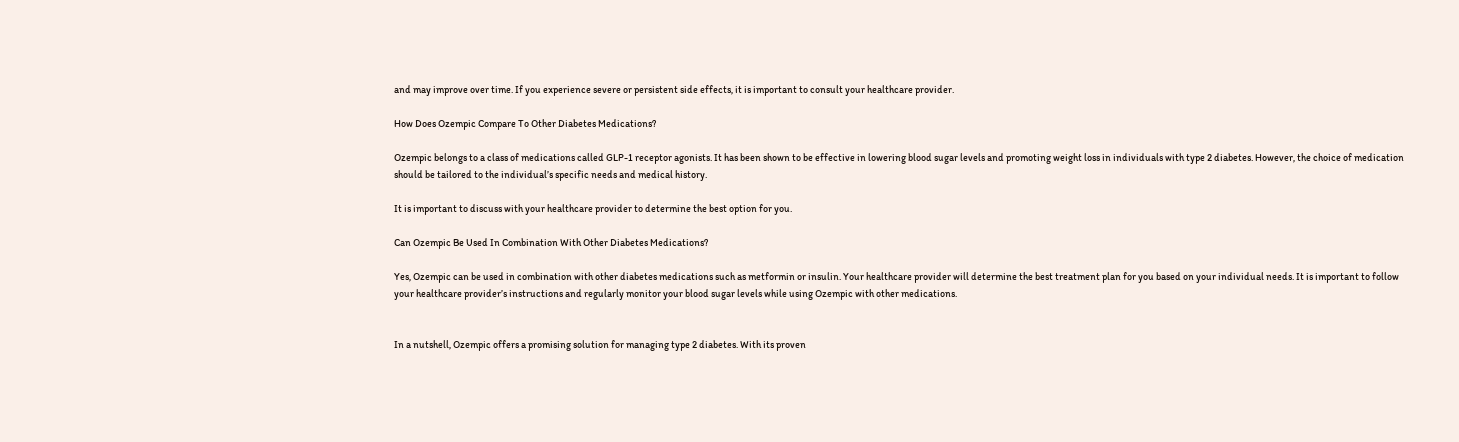and may improve over time. If you experience severe or persistent side effects, it is important to consult your healthcare provider.

How Does Ozempic Compare To Other Diabetes Medications?

Ozempic belongs to a class of medications called GLP-1 receptor agonists. It has been shown to be effective in lowering blood sugar levels and promoting weight loss in individuals with type 2 diabetes. However, the choice of medication should be tailored to the individual’s specific needs and medical history.

It is important to discuss with your healthcare provider to determine the best option for you.

Can Ozempic Be Used In Combination With Other Diabetes Medications?

Yes, Ozempic can be used in combination with other diabetes medications such as metformin or insulin. Your healthcare provider will determine the best treatment plan for you based on your individual needs. It is important to follow your healthcare provider’s instructions and regularly monitor your blood sugar levels while using Ozempic with other medications.


In a nutshell, Ozempic offers a promising solution for managing type 2 diabetes. With its proven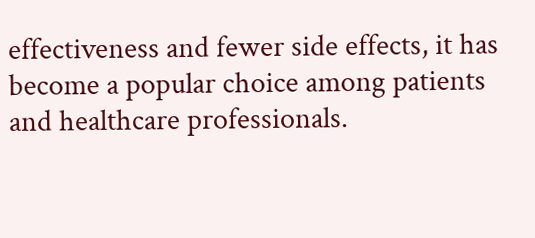effectiveness and fewer side effects, it has become a popular choice among patients and healthcare professionals.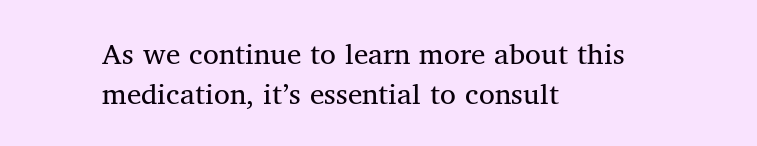As we continue to learn more about this medication, it’s essential to consult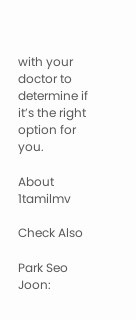with your doctor to determine if it’s the right option for you.

About 1tamilmv

Check Also

Park Seo Joon: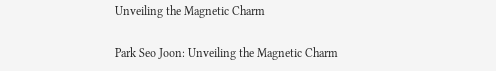Unveiling the Magnetic Charm

Park Seo Joon: Unveiling the Magnetic Charm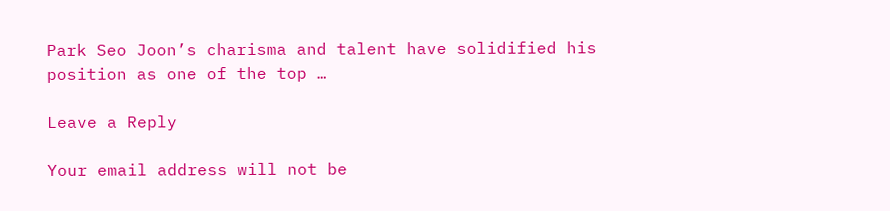Park Seo Joon’s charisma and talent have solidified his position as one of the top …

Leave a Reply

Your email address will not be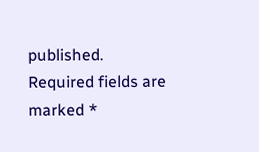published. Required fields are marked *